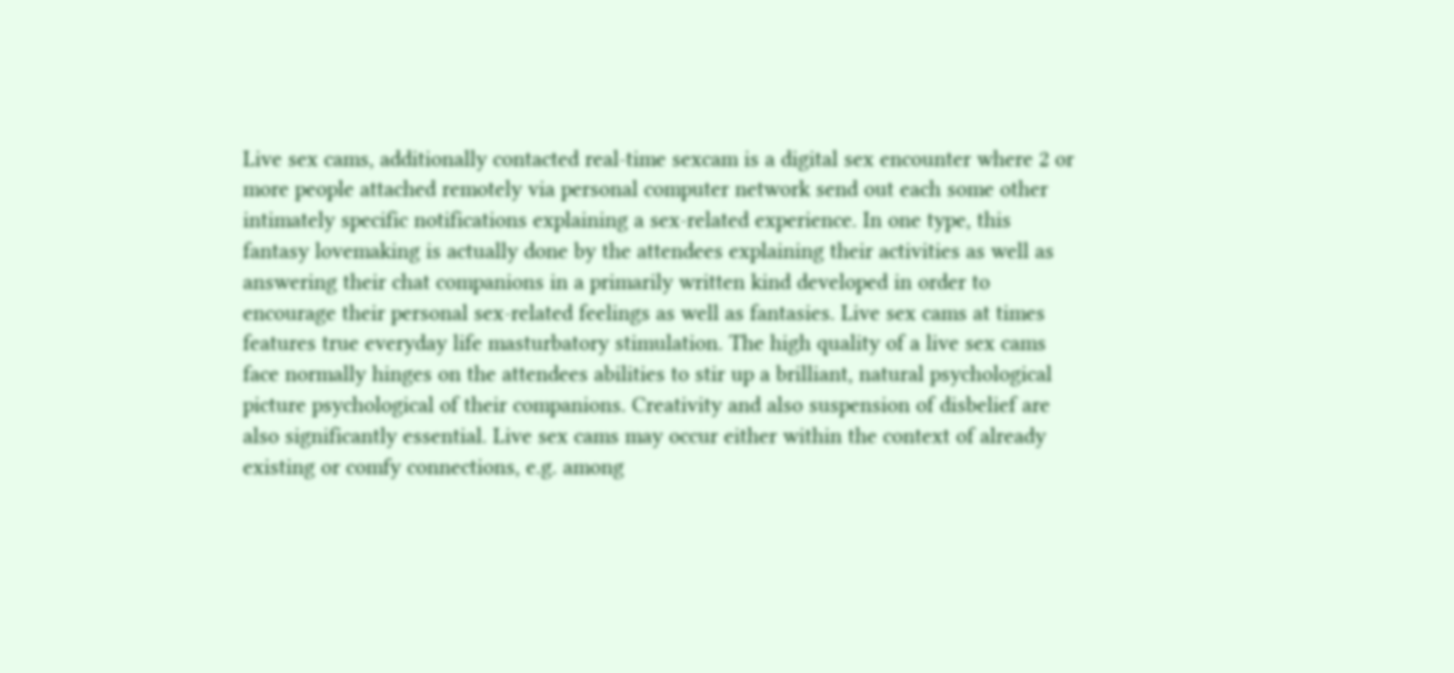Live sex cams, additionally contacted real-time sexcam is a digital sex encounter where 2 or more people attached remotely via personal computer network send out each some other intimately specific notifications explaining a sex-related experience. In one type, this fantasy lovemaking is actually done by the attendees explaining their activities as well as answering their chat companions in a primarily written kind developed in order to encourage their personal sex-related feelings as well as fantasies. Live sex cams at times features true everyday life masturbatory stimulation. The high quality of a live sex cams face normally hinges on the attendees abilities to stir up a brilliant, natural psychological picture psychological of their companions. Creativity and also suspension of disbelief are also significantly essential. Live sex cams may occur either within the context of already existing or comfy connections, e.g. among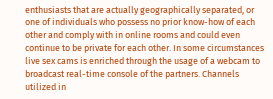enthusiasts that are actually geographically separated, or one of individuals who possess no prior know-how of each other and comply with in online rooms and could even continue to be private for each other. In some circumstances live sex cams is enriched through the usage of a webcam to broadcast real-time console of the partners. Channels utilized in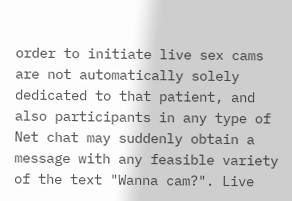order to initiate live sex cams are not automatically solely dedicated to that patient, and also participants in any type of Net chat may suddenly obtain a message with any feasible variety of the text "Wanna cam?". Live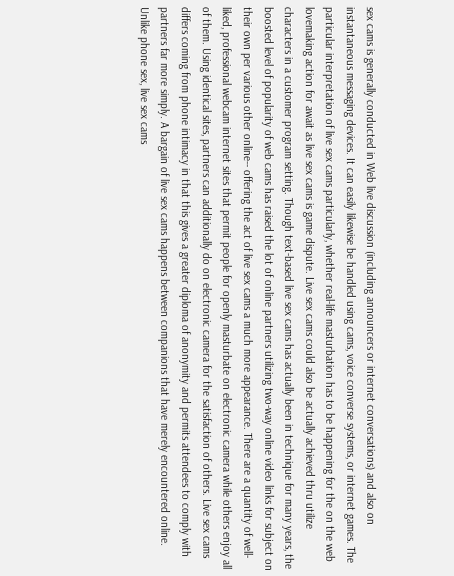sex cams is generally conducted in Web live discussion (including announcers or internet conversations) and also on instantaneous messaging devices. It can easily likewise be handled using cams, voice converse systems, or internet games. The particular interpretation of live sex cams particularly, whether real-life masturbation has to be happening for the on the web lovemaking action for await as live sex cams is game dispute. Live sex cams could also be actually achieved thru utilize characters in a customer program setting. Though text-based live sex cams has actually been in technique for many years, the boosted level of popularity of web cams has raised the lot of online partners utilizing two-way online video links for subject on their own per various other online-- offering the act of live sex cams a much more appearance. There are a quantity of well-liked, professional webcam internet sites that permit people for openly masturbate on electronic camera while others enjoy all of them. Using identical sites, partners can additionally do on electronic camera for the satisfaction of others. Live sex cams differs coming from phone intimacy in that this gives a greater diploma of anonymity and permits attendees to comply with partners far more simply. A bargain of live sex cams happens between companions that have merely encountered online. Unlike phone sex, live sex cams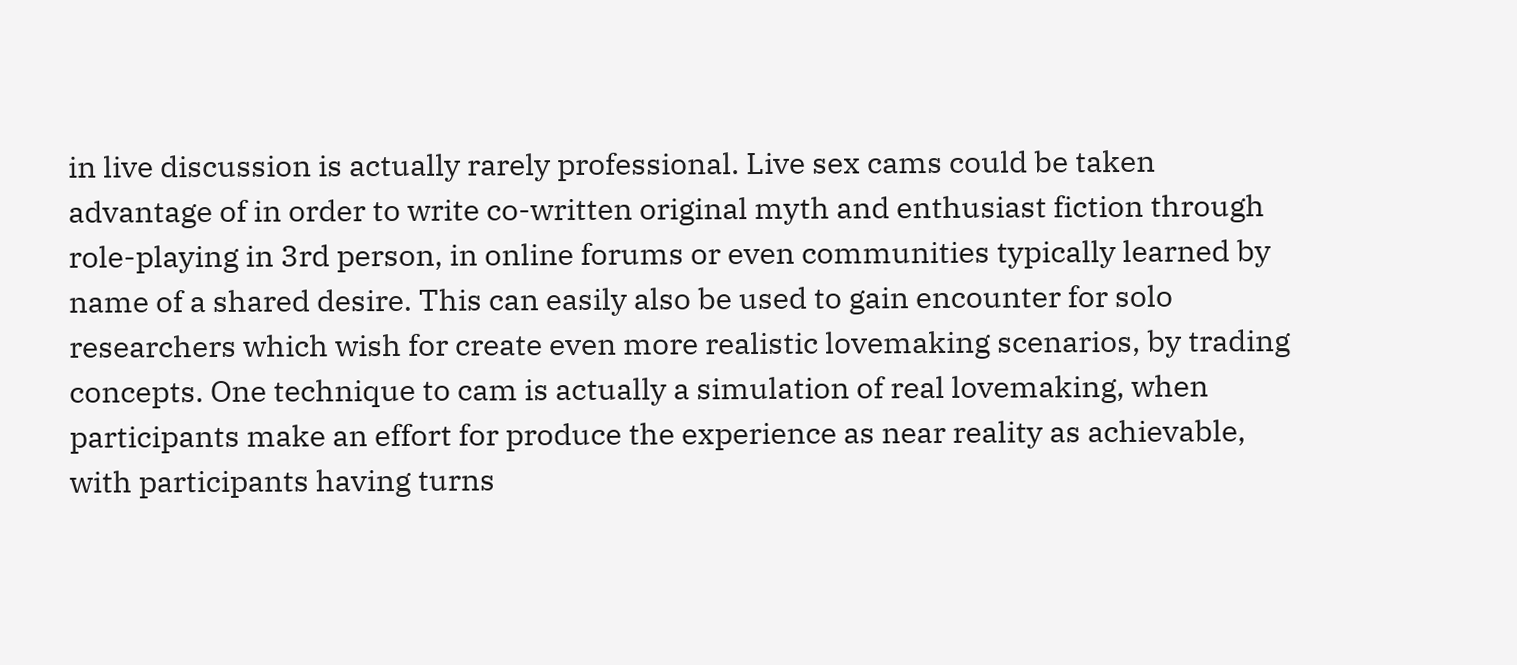in live discussion is actually rarely professional. Live sex cams could be taken advantage of in order to write co-written original myth and enthusiast fiction through role-playing in 3rd person, in online forums or even communities typically learned by name of a shared desire. This can easily also be used to gain encounter for solo researchers which wish for create even more realistic lovemaking scenarios, by trading concepts. One technique to cam is actually a simulation of real lovemaking, when participants make an effort for produce the experience as near reality as achievable, with participants having turns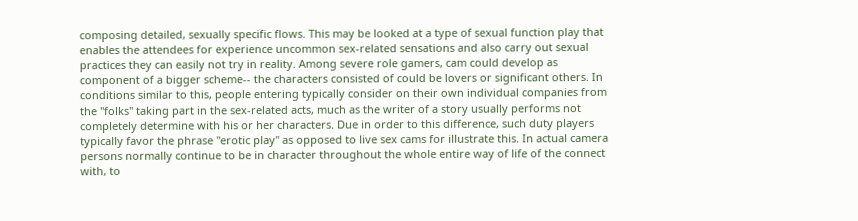composing detailed, sexually specific flows. This may be looked at a type of sexual function play that enables the attendees for experience uncommon sex-related sensations and also carry out sexual practices they can easily not try in reality. Among severe role gamers, cam could develop as component of a bigger scheme-- the characters consisted of could be lovers or significant others. In conditions similar to this, people entering typically consider on their own individual companies from the "folks" taking part in the sex-related acts, much as the writer of a story usually performs not completely determine with his or her characters. Due in order to this difference, such duty players typically favor the phrase "erotic play" as opposed to live sex cams for illustrate this. In actual camera persons normally continue to be in character throughout the whole entire way of life of the connect with, to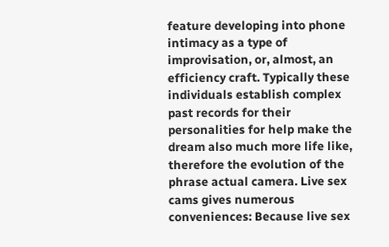feature developing into phone intimacy as a type of improvisation, or, almost, an efficiency craft. Typically these individuals establish complex past records for their personalities for help make the dream also much more life like, therefore the evolution of the phrase actual camera. Live sex cams gives numerous conveniences: Because live sex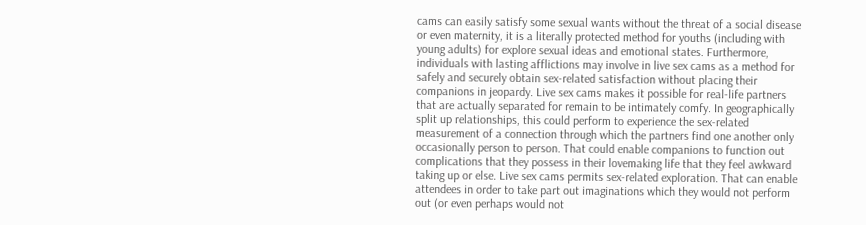cams can easily satisfy some sexual wants without the threat of a social disease or even maternity, it is a literally protected method for youths (including with young adults) for explore sexual ideas and emotional states. Furthermore, individuals with lasting afflictions may involve in live sex cams as a method for safely and securely obtain sex-related satisfaction without placing their companions in jeopardy. Live sex cams makes it possible for real-life partners that are actually separated for remain to be intimately comfy. In geographically split up relationships, this could perform to experience the sex-related measurement of a connection through which the partners find one another only occasionally person to person. That could enable companions to function out complications that they possess in their lovemaking life that they feel awkward taking up or else. Live sex cams permits sex-related exploration. That can enable attendees in order to take part out imaginations which they would not perform out (or even perhaps would not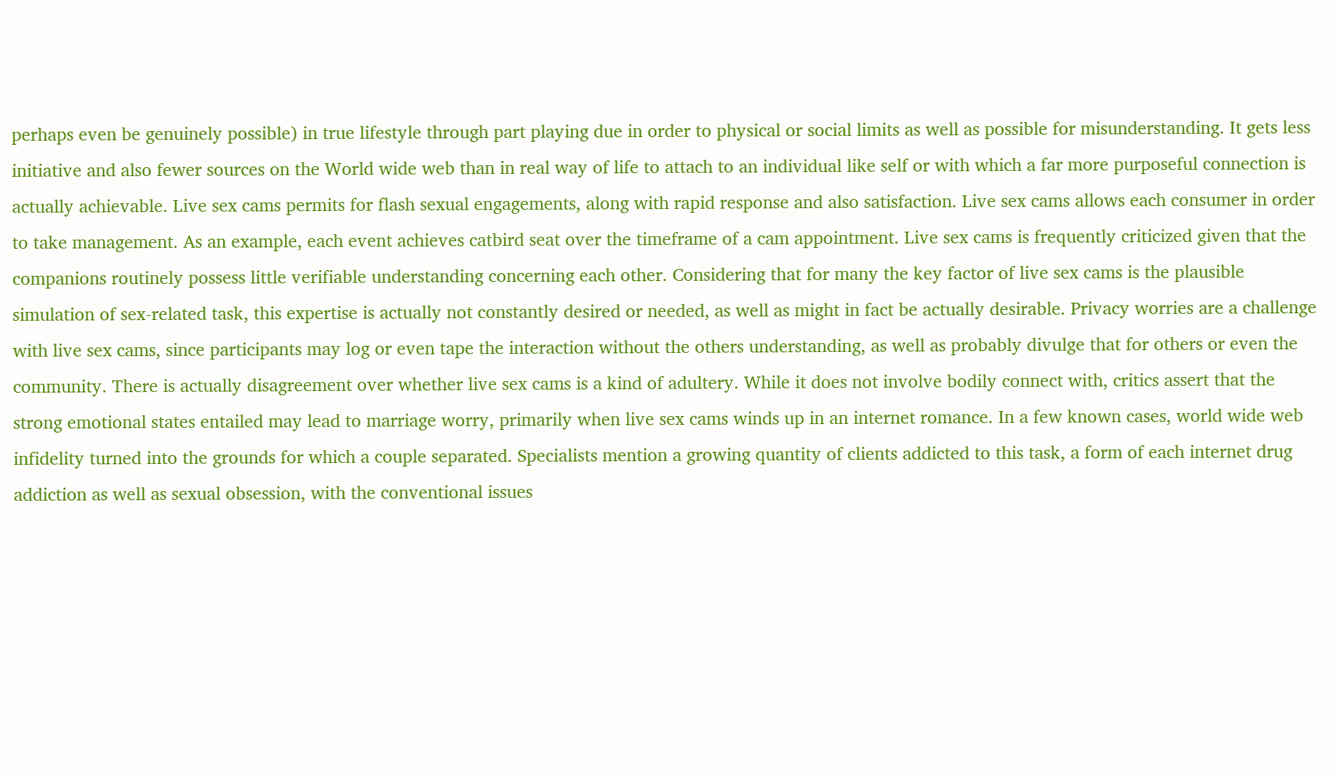perhaps even be genuinely possible) in true lifestyle through part playing due in order to physical or social limits as well as possible for misunderstanding. It gets less initiative and also fewer sources on the World wide web than in real way of life to attach to an individual like self or with which a far more purposeful connection is actually achievable. Live sex cams permits for flash sexual engagements, along with rapid response and also satisfaction. Live sex cams allows each consumer in order to take management. As an example, each event achieves catbird seat over the timeframe of a cam appointment. Live sex cams is frequently criticized given that the companions routinely possess little verifiable understanding concerning each other. Considering that for many the key factor of live sex cams is the plausible simulation of sex-related task, this expertise is actually not constantly desired or needed, as well as might in fact be actually desirable. Privacy worries are a challenge with live sex cams, since participants may log or even tape the interaction without the others understanding, as well as probably divulge that for others or even the community. There is actually disagreement over whether live sex cams is a kind of adultery. While it does not involve bodily connect with, critics assert that the strong emotional states entailed may lead to marriage worry, primarily when live sex cams winds up in an internet romance. In a few known cases, world wide web infidelity turned into the grounds for which a couple separated. Specialists mention a growing quantity of clients addicted to this task, a form of each internet drug addiction as well as sexual obsession, with the conventional issues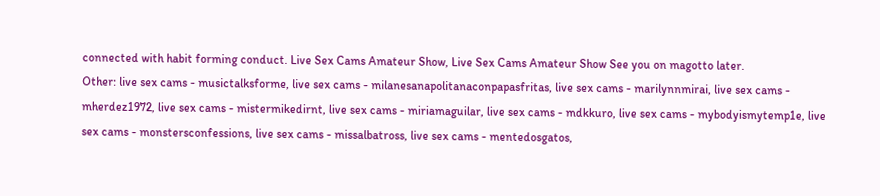connected with habit forming conduct. Live Sex Cams Amateur Show, Live Sex Cams Amateur Show See you on magotto later.
Other: live sex cams - musictalksforme, live sex cams - milanesanapolitanaconpapasfritas, live sex cams - marilynnmirai, live sex cams - mherdez1972, live sex cams - mistermikedirnt, live sex cams - miriamaguilar, live sex cams - mdkkuro, live sex cams - mybodyismytemp1e, live sex cams - monstersconfessions, live sex cams - missalbatross, live sex cams - mentedosgatos,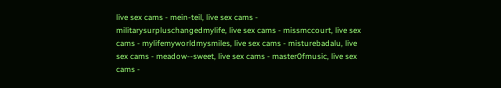live sex cams - mein-teil, live sex cams - militarysurpluschangedmylife, live sex cams - missmccourt, live sex cams - mylifemyworldmysmiles, live sex cams - misturebadalu, live sex cams - meadow--sweet, live sex cams - master0fmusic, live sex cams -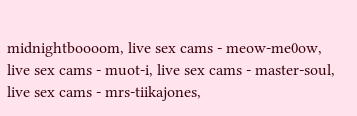midnightboooom, live sex cams - meow-me0ow, live sex cams - muot-i, live sex cams - master-soul, live sex cams - mrs-tiikajones,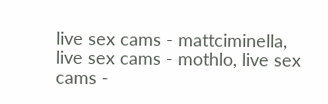live sex cams - mattciminella, live sex cams - mothlo, live sex cams -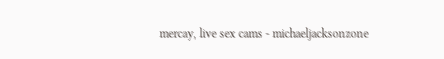mercay, live sex cams - michaeljacksonzone